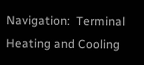Navigation:  Terminal Heating and Cooling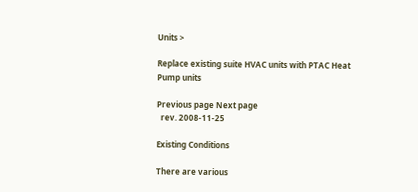Units >

Replace existing suite HVAC units with PTAC Heat Pump units

Previous page Next page
  rev. 2008-11-25

Existing Conditions

There are various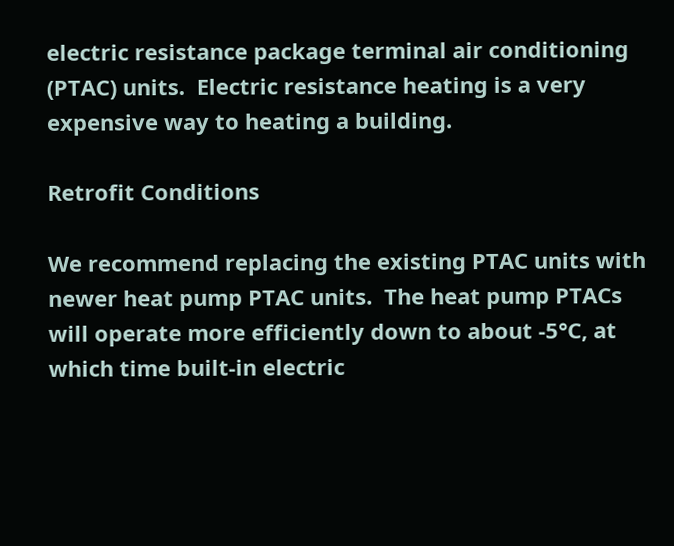electric resistance package terminal air conditioning (PTAC) units.  Electric resistance heating is a very expensive way to heating a building.

Retrofit Conditions

We recommend replacing the existing PTAC units with newer heat pump PTAC units.  The heat pump PTACs will operate more efficiently down to about -5°C, at which time built-in electric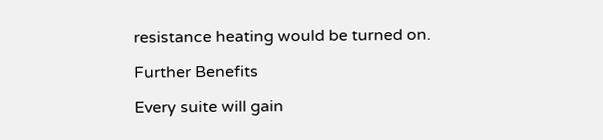resistance heating would be turned on.

Further Benefits

Every suite will gain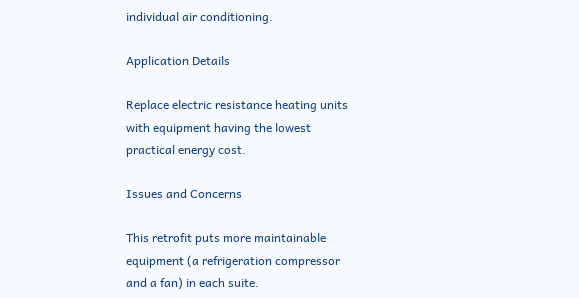individual air conditioning.

Application Details

Replace electric resistance heating units with equipment having the lowest practical energy cost.

Issues and Concerns

This retrofit puts more maintainable equipment (a refrigeration compressor and a fan) in each suite.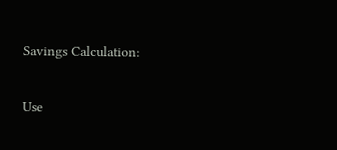Savings Calculation:

Use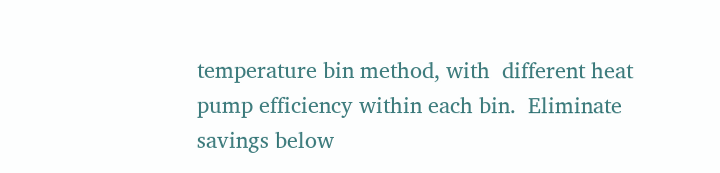temperature bin method, with  different heat pump efficiency within each bin.  Eliminate savings below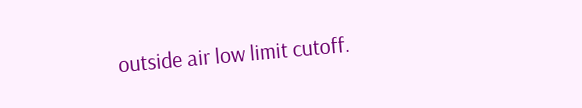outside air low limit cutoff.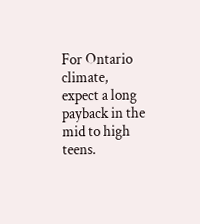For Ontario climate, expect a long payback in the mid to high teens.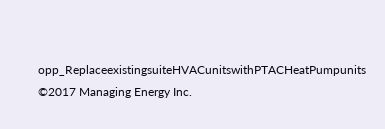opp_ReplaceexistingsuiteHVACunitswithPTACHeatPumpunits         ©2017 Managing Energy Inc.